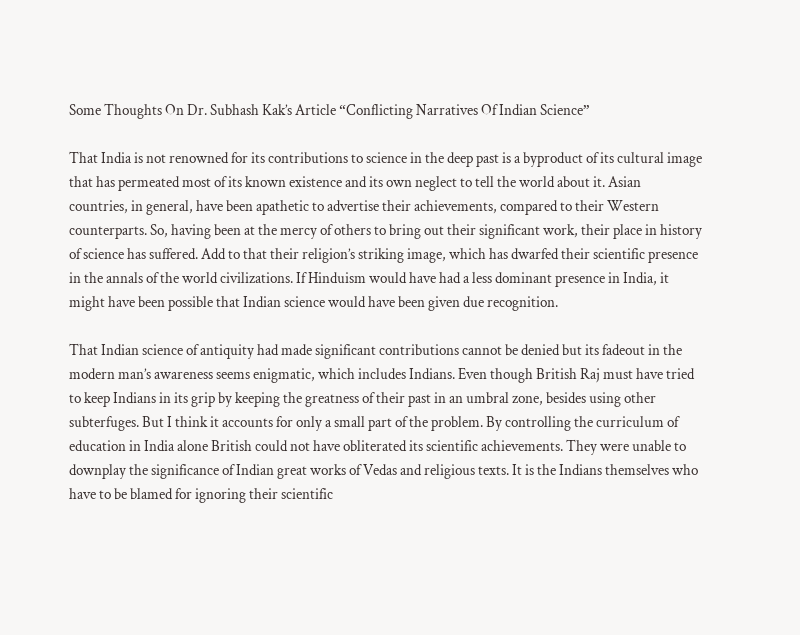Some Thoughts On Dr. Subhash Kak’s Article “Conflicting Narratives Of Indian Science”

That India is not renowned for its contributions to science in the deep past is a byproduct of its cultural image that has permeated most of its known existence and its own neglect to tell the world about it. Asian countries, in general, have been apathetic to advertise their achievements, compared to their Western counterparts. So, having been at the mercy of others to bring out their significant work, their place in history of science has suffered. Add to that their religion’s striking image, which has dwarfed their scientific presence in the annals of the world civilizations. If Hinduism would have had a less dominant presence in India, it might have been possible that Indian science would have been given due recognition.

That Indian science of antiquity had made significant contributions cannot be denied but its fadeout in the modern man’s awareness seems enigmatic, which includes Indians. Even though British Raj must have tried to keep Indians in its grip by keeping the greatness of their past in an umbral zone, besides using other subterfuges. But I think it accounts for only a small part of the problem. By controlling the curriculum of education in India alone British could not have obliterated its scientific achievements. They were unable to downplay the significance of Indian great works of Vedas and religious texts. It is the Indians themselves who have to be blamed for ignoring their scientific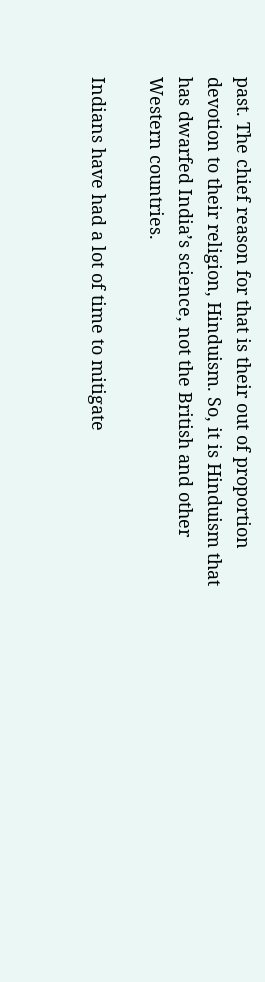past. The chief reason for that is their out of proportion devotion to their religion, Hinduism. So, it is Hinduism that has dwarfed India’s science, not the British and other Western countries.

Indians have had a lot of time to mitigate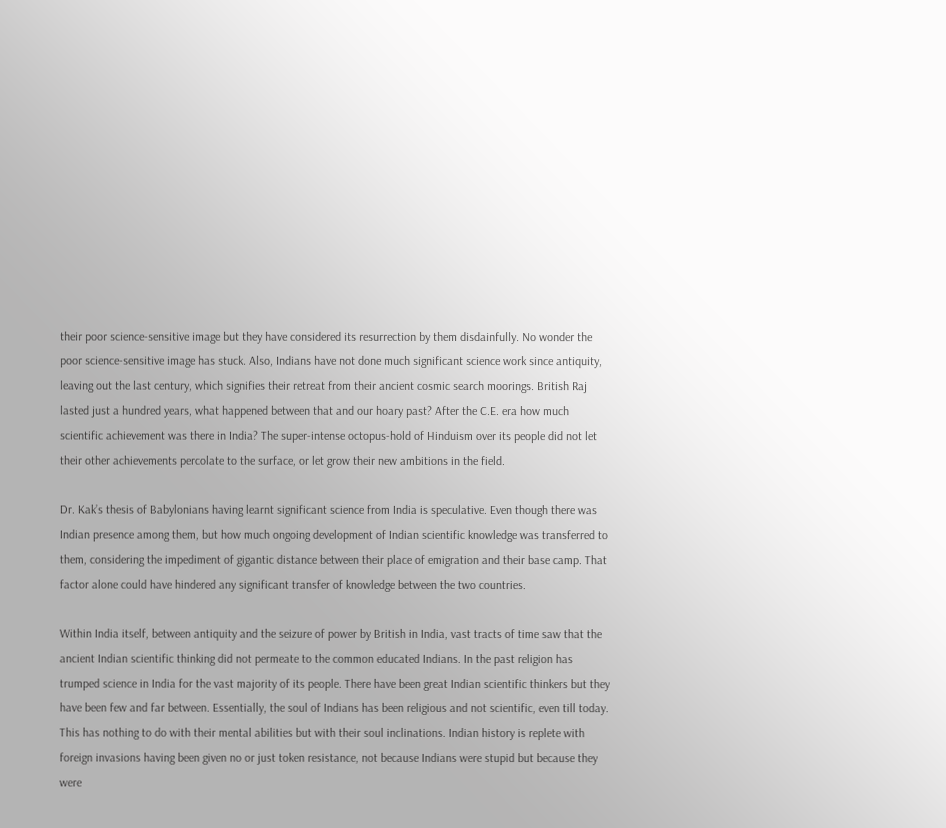their poor science-sensitive image but they have considered its resurrection by them disdainfully. No wonder the poor science-sensitive image has stuck. Also, Indians have not done much significant science work since antiquity, leaving out the last century, which signifies their retreat from their ancient cosmic search moorings. British Raj lasted just a hundred years, what happened between that and our hoary past? After the C.E. era how much scientific achievement was there in India? The super-intense octopus-hold of Hinduism over its people did not let their other achievements percolate to the surface, or let grow their new ambitions in the field.

Dr. Kak’s thesis of Babylonians having learnt significant science from India is speculative. Even though there was Indian presence among them, but how much ongoing development of Indian scientific knowledge was transferred to them, considering the impediment of gigantic distance between their place of emigration and their base camp. That factor alone could have hindered any significant transfer of knowledge between the two countries.

Within India itself, between antiquity and the seizure of power by British in India, vast tracts of time saw that the ancient Indian scientific thinking did not permeate to the common educated Indians. In the past religion has trumped science in India for the vast majority of its people. There have been great Indian scientific thinkers but they have been few and far between. Essentially, the soul of Indians has been religious and not scientific, even till today. This has nothing to do with their mental abilities but with their soul inclinations. Indian history is replete with foreign invasions having been given no or just token resistance, not because Indians were stupid but because they were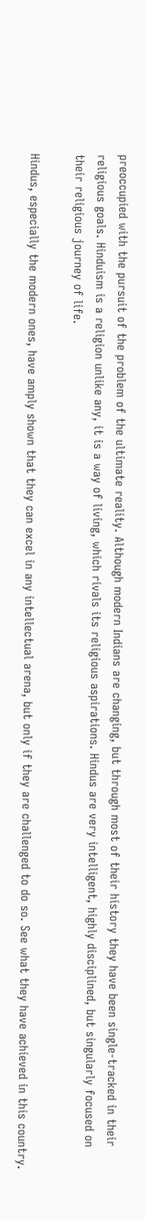preoccupied with the pursuit of the problem of the ultimate reality. Although modern Indians are changing, but through most of their history they have been single-tracked in their religious goals. Hinduism is a religion unlike any, it is a way of living, which rivals its religious aspirations. Hindus are very intelligent, highly disciplined, but singularly focused on their religious journey of life.

Hindus, especially the modern ones, have amply shown that they can excel in any intellectual arena, but only if they are challenged to do so. See what they have achieved in this country.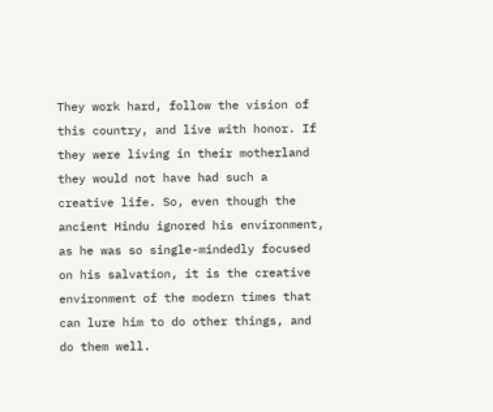They work hard, follow the vision of this country, and live with honor. If they were living in their motherland they would not have had such a creative life. So, even though the ancient Hindu ignored his environment, as he was so single-mindedly focused on his salvation, it is the creative environment of the modern times that can lure him to do other things, and do them well.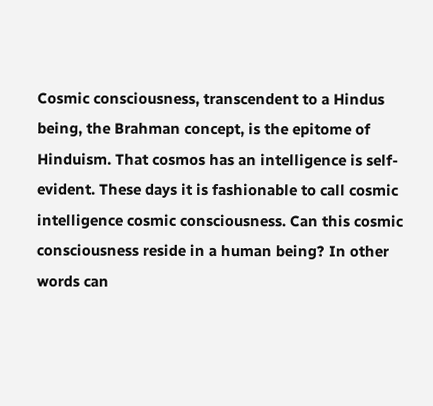Cosmic consciousness, transcendent to a Hindus being, the Brahman concept, is the epitome of Hinduism. That cosmos has an intelligence is self-evident. These days it is fashionable to call cosmic intelligence cosmic consciousness. Can this cosmic consciousness reside in a human being? In other words can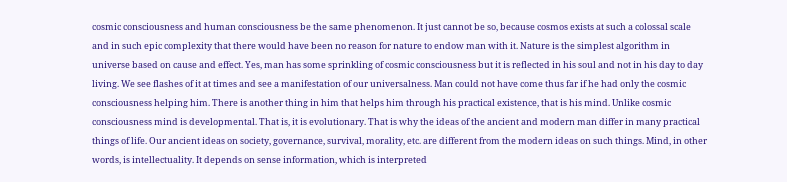cosmic consciousness and human consciousness be the same phenomenon. It just cannot be so, because cosmos exists at such a colossal scale and in such epic complexity that there would have been no reason for nature to endow man with it. Nature is the simplest algorithm in universe based on cause and effect. Yes, man has some sprinkling of cosmic consciousness but it is reflected in his soul and not in his day to day living. We see flashes of it at times and see a manifestation of our universalness. Man could not have come thus far if he had only the cosmic consciousness helping him. There is another thing in him that helps him through his practical existence, that is his mind. Unlike cosmic consciousness mind is developmental. That is, it is evolutionary. That is why the ideas of the ancient and modern man differ in many practical things of life. Our ancient ideas on society, governance, survival, morality, etc. are different from the modern ideas on such things. Mind, in other words, is intellectuality. It depends on sense information, which is interpreted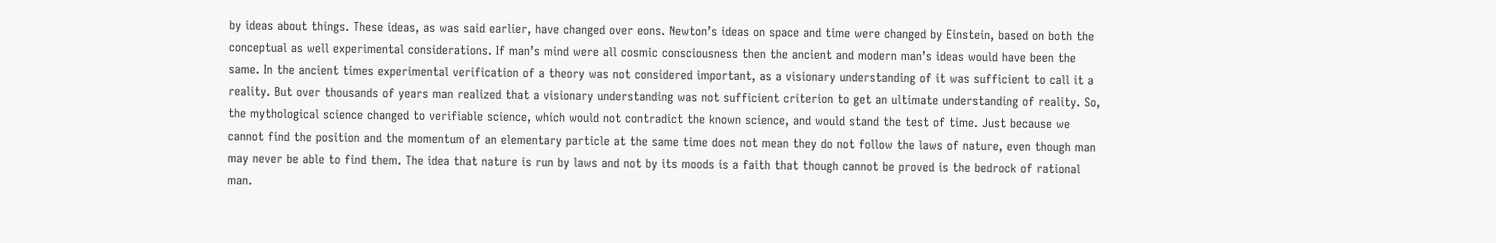by ideas about things. These ideas, as was said earlier, have changed over eons. Newton’s ideas on space and time were changed by Einstein, based on both the conceptual as well experimental considerations. If man’s mind were all cosmic consciousness then the ancient and modern man’s ideas would have been the same. In the ancient times experimental verification of a theory was not considered important, as a visionary understanding of it was sufficient to call it a reality. But over thousands of years man realized that a visionary understanding was not sufficient criterion to get an ultimate understanding of reality. So, the mythological science changed to verifiable science, which would not contradict the known science, and would stand the test of time. Just because we cannot find the position and the momentum of an elementary particle at the same time does not mean they do not follow the laws of nature, even though man may never be able to find them. The idea that nature is run by laws and not by its moods is a faith that though cannot be proved is the bedrock of rational man.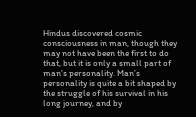Hindus discovered cosmic consciousness in man, though they may not have been the first to do that, but it is only a small part of man’s personality. Man’s personality is quite a bit shaped by the struggle of his survival in his long journey, and by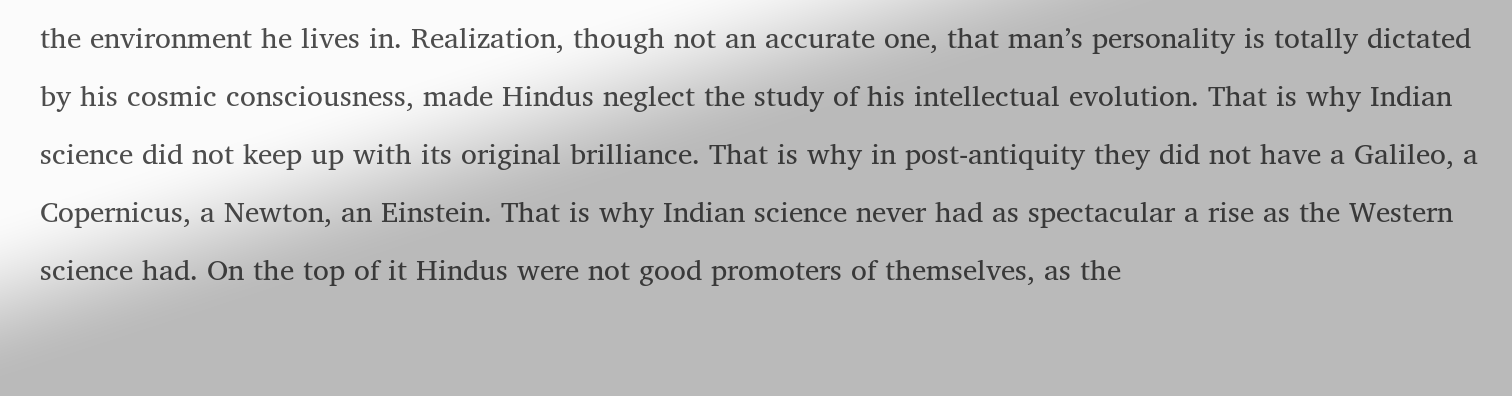the environment he lives in. Realization, though not an accurate one, that man’s personality is totally dictated by his cosmic consciousness, made Hindus neglect the study of his intellectual evolution. That is why Indian science did not keep up with its original brilliance. That is why in post-antiquity they did not have a Galileo, a Copernicus, a Newton, an Einstein. That is why Indian science never had as spectacular a rise as the Western science had. On the top of it Hindus were not good promoters of themselves, as the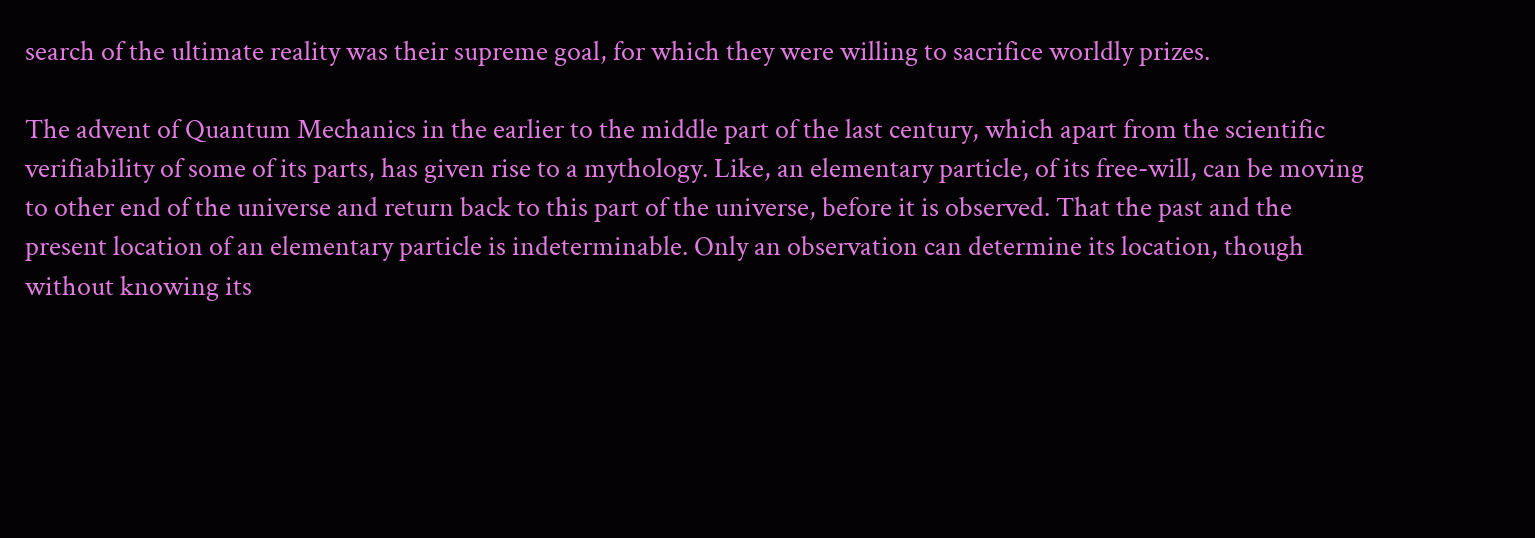search of the ultimate reality was their supreme goal, for which they were willing to sacrifice worldly prizes.

The advent of Quantum Mechanics in the earlier to the middle part of the last century, which apart from the scientific verifiability of some of its parts, has given rise to a mythology. Like, an elementary particle, of its free-will, can be moving to other end of the universe and return back to this part of the universe, before it is observed. That the past and the present location of an elementary particle is indeterminable. Only an observation can determine its location, though without knowing its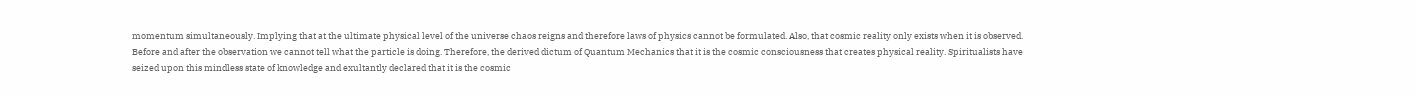momentum simultaneously. Implying that at the ultimate physical level of the universe chaos reigns and therefore laws of physics cannot be formulated. Also, that cosmic reality only exists when it is observed. Before and after the observation we cannot tell what the particle is doing. Therefore, the derived dictum of Quantum Mechanics that it is the cosmic consciousness that creates physical reality. Spiritualists have seized upon this mindless state of knowledge and exultantly declared that it is the cosmic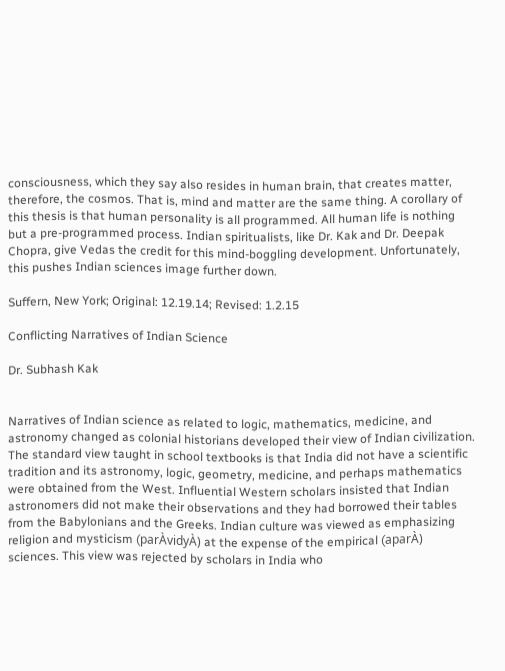consciousness, which they say also resides in human brain, that creates matter, therefore, the cosmos. That is, mind and matter are the same thing. A corollary of this thesis is that human personality is all programmed. All human life is nothing but a pre-programmed process. Indian spiritualists, like Dr. Kak and Dr. Deepak Chopra, give Vedas the credit for this mind-boggling development. Unfortunately, this pushes Indian sciences image further down.

Suffern, New York; Original: 12.19.14; Revised: 1.2.15

Conflicting Narratives of Indian Science

Dr. Subhash Kak


Narratives of Indian science as related to logic, mathematics, medicine, and astronomy changed as colonial historians developed their view of Indian civilization. The standard view taught in school textbooks is that India did not have a scientific tradition and its astronomy, logic, geometry, medicine, and perhaps mathematics were obtained from the West. Influential Western scholars insisted that Indian astronomers did not make their observations and they had borrowed their tables from the Babylonians and the Greeks. Indian culture was viewed as emphasizing religion and mysticism (parÀvidyÀ) at the expense of the empirical (aparÀ) sciences. This view was rejected by scholars in India who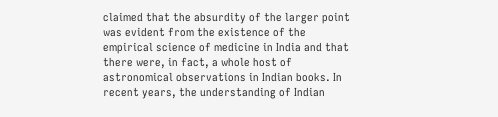claimed that the absurdity of the larger point was evident from the existence of the empirical science of medicine in India and that there were, in fact, a whole host of astronomical observations in Indian books. In recent years, the understanding of Indian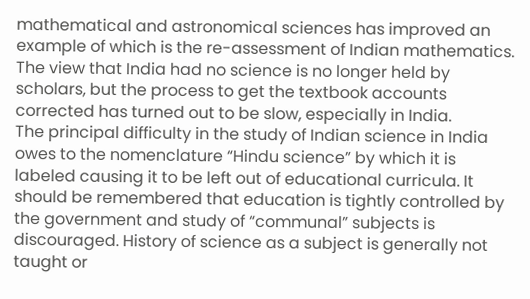mathematical and astronomical sciences has improved an example of which is the re-assessment of Indian mathematics. The view that India had no science is no longer held by scholars, but the process to get the textbook accounts corrected has turned out to be slow, especially in India.
The principal difficulty in the study of Indian science in India owes to the nomenclature “Hindu science” by which it is labeled causing it to be left out of educational curricula. It should be remembered that education is tightly controlled by the government and study of “communal” subjects is discouraged. History of science as a subject is generally not taught or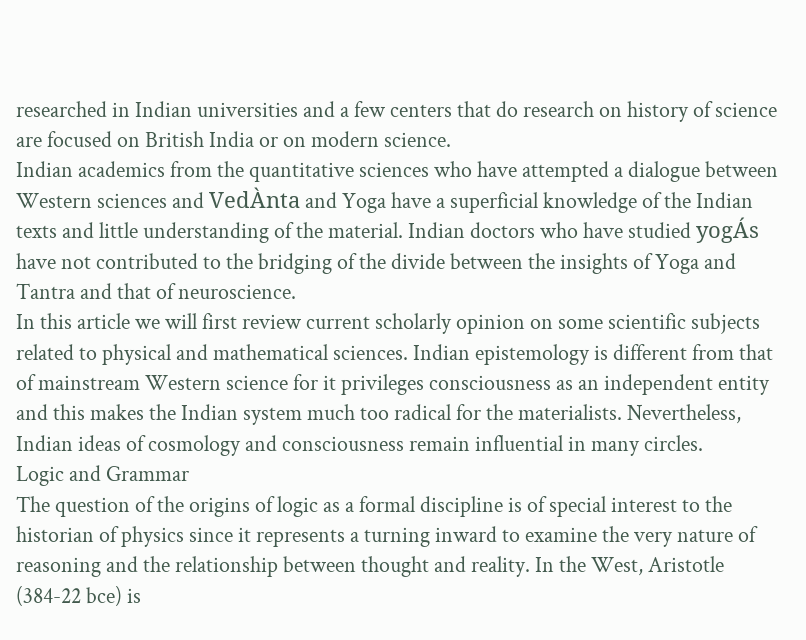researched in Indian universities and a few centers that do research on history of science are focused on British India or on modern science.
Indian academics from the quantitative sciences who have attempted a dialogue between Western sciences and VedÀnta and Yoga have a superficial knowledge of the Indian texts and little understanding of the material. Indian doctors who have studied yogÁs have not contributed to the bridging of the divide between the insights of Yoga and Tantra and that of neuroscience.
In this article we will first review current scholarly opinion on some scientific subjects related to physical and mathematical sciences. Indian epistemology is different from that of mainstream Western science for it privileges consciousness as an independent entity and this makes the Indian system much too radical for the materialists. Nevertheless, Indian ideas of cosmology and consciousness remain influential in many circles.
Logic and Grammar
The question of the origins of logic as a formal discipline is of special interest to the historian of physics since it represents a turning inward to examine the very nature of reasoning and the relationship between thought and reality. In the West, Aristotle (384-22 bce) is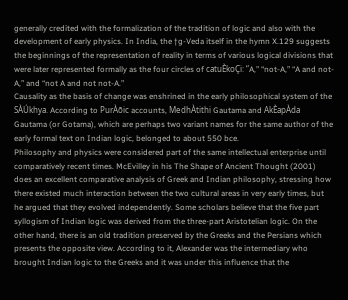generally credited with the formalization of the tradition of logic and also with the development of early physics. In India, the †g-Veda itself in the hymn X.129 suggests the beginnings of the representation of reality in terms of various logical divisions that were later represented formally as the four circles of catuÈkoÇi: “A,” “not-A,” “A and not-A,” and “not A and not not-A.”
Causality as the basis of change was enshrined in the early philosophical system of the SÀÚkhya. According to PurÀõic accounts, MedhÀtithi Gautama and AkÈapÀda Gautama (or Gotama), which are perhaps two variant names for the same author of the early formal text on Indian logic, belonged to about 550 bce.
Philosophy and physics were considered part of the same intellectual enterprise until comparatively recent times. McEvilley in his The Shape of Ancient Thought (2001) does an excellent comparative analysis of Greek and Indian philosophy, stressing how there existed much interaction between the two cultural areas in very early times, but he argued that they evolved independently. Some scholars believe that the five part syllogism of Indian logic was derived from the three-part Aristotelian logic. On the other hand, there is an old tradition preserved by the Greeks and the Persians which presents the opposite view. According to it, Alexander was the intermediary who brought Indian logic to the Greeks and it was under this influence that the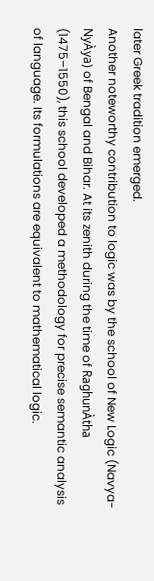later Greek tradition emerged.
Another noteworthy contribution to logic was by the school of New Logic (Navya-NyÀya) of Bengal and Bihar. At its zenith during the time of RaghunÀtha (1475–1550), this school developed a methodology for precise semantic analysis of language. Its formulations are equivalent to mathematical logic.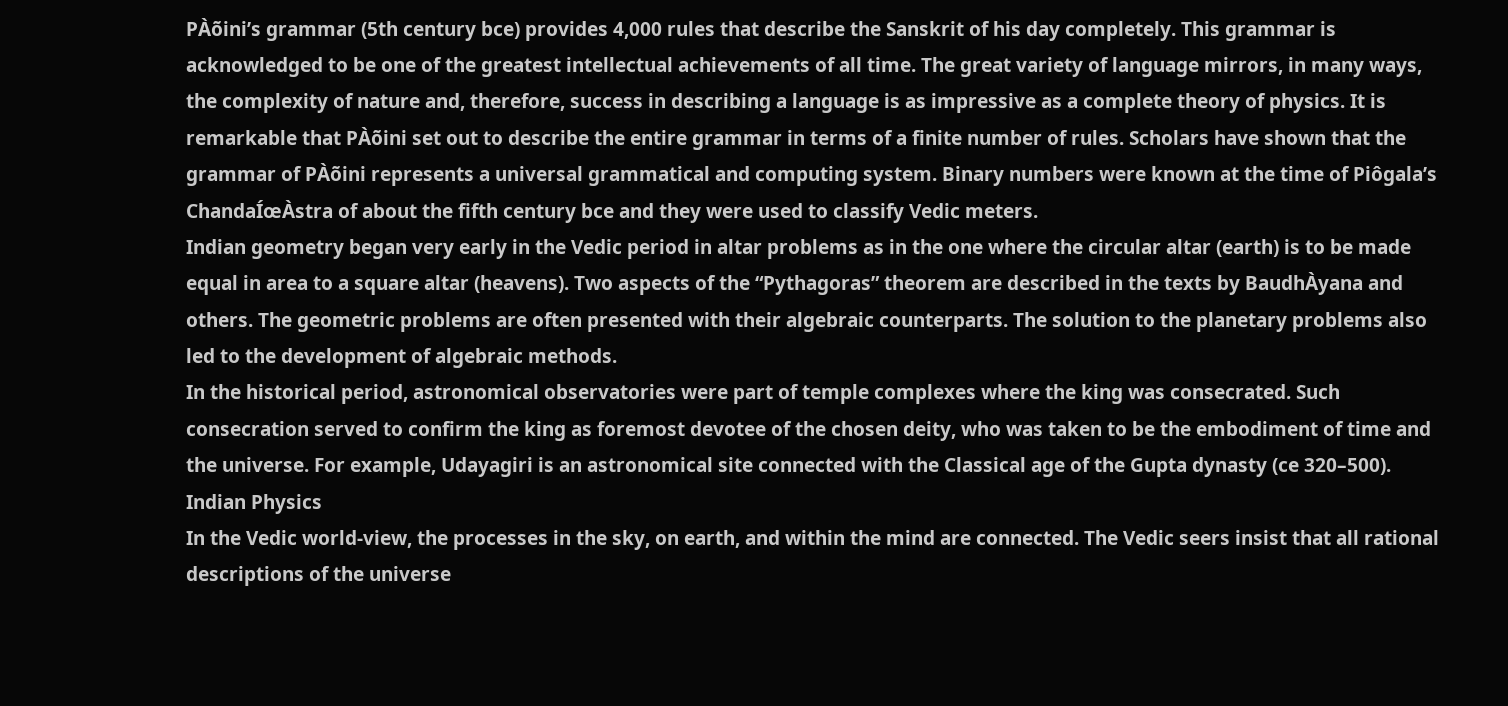PÀõini’s grammar (5th century bce) provides 4,000 rules that describe the Sanskrit of his day completely. This grammar is acknowledged to be one of the greatest intellectual achievements of all time. The great variety of language mirrors, in many ways, the complexity of nature and, therefore, success in describing a language is as impressive as a complete theory of physics. It is remarkable that PÀõini set out to describe the entire grammar in terms of a finite number of rules. Scholars have shown that the grammar of PÀõini represents a universal grammatical and computing system. Binary numbers were known at the time of Piôgala’s ChandaÍœÀstra of about the fifth century bce and they were used to classify Vedic meters.
Indian geometry began very early in the Vedic period in altar problems as in the one where the circular altar (earth) is to be made equal in area to a square altar (heavens). Two aspects of the “Pythagoras” theorem are described in the texts by BaudhÀyana and others. The geometric problems are often presented with their algebraic counterparts. The solution to the planetary problems also led to the development of algebraic methods.
In the historical period, astronomical observatories were part of temple complexes where the king was consecrated. Such consecration served to confirm the king as foremost devotee of the chosen deity, who was taken to be the embodiment of time and the universe. For example, Udayagiri is an astronomical site connected with the Classical age of the Gupta dynasty (ce 320–500).
Indian Physics
In the Vedic world-view, the processes in the sky, on earth, and within the mind are connected. The Vedic seers insist that all rational descriptions of the universe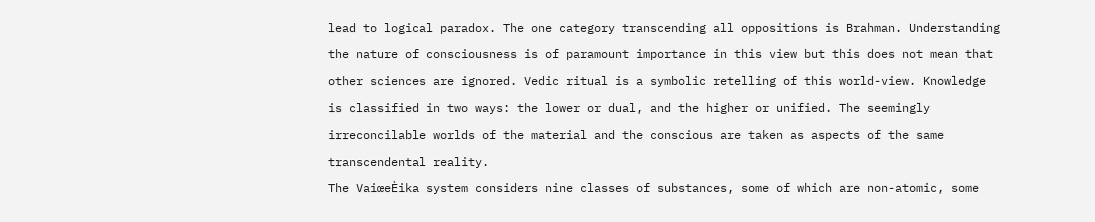lead to logical paradox. The one category transcending all oppositions is Brahman. Understanding the nature of consciousness is of paramount importance in this view but this does not mean that other sciences are ignored. Vedic ritual is a symbolic retelling of this world-view. Knowledge is classified in two ways: the lower or dual, and the higher or unified. The seemingly irreconcilable worlds of the material and the conscious are taken as aspects of the same transcendental reality.
The VaiœeÈika system considers nine classes of substances, some of which are non-atomic, some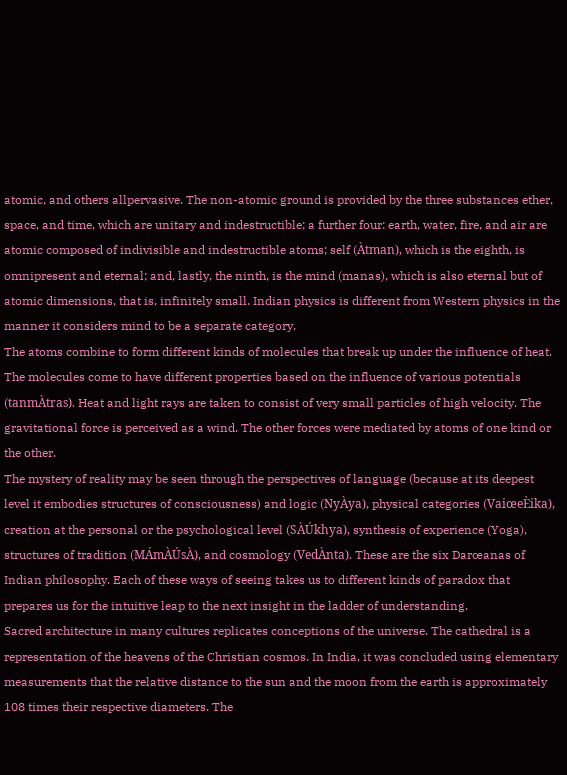atomic, and others allpervasive. The non-atomic ground is provided by the three substances ether, space, and time, which are unitary and indestructible; a further four: earth, water, fire, and air are atomic composed of indivisible and indestructible atoms; self (Àtman), which is the eighth, is omnipresent and eternal; and, lastly, the ninth, is the mind (manas), which is also eternal but of atomic dimensions, that is, infinitely small. Indian physics is different from Western physics in the manner it considers mind to be a separate category.
The atoms combine to form different kinds of molecules that break up under the influence of heat. The molecules come to have different properties based on the influence of various potentials (tanmÀtras). Heat and light rays are taken to consist of very small particles of high velocity. The gravitational force is perceived as a wind. The other forces were mediated by atoms of one kind or the other.
The mystery of reality may be seen through the perspectives of language (because at its deepest level it embodies structures of consciousness) and logic (NyÀya), physical categories (VaiœeÈika), creation at the personal or the psychological level (SÀÚkhya), synthesis of experience (Yoga), structures of tradition (MÁmÀÚsÀ), and cosmology (VedÀnta). These are the six Darœanas of Indian philosophy. Each of these ways of seeing takes us to different kinds of paradox that prepares us for the intuitive leap to the next insight in the ladder of understanding.
Sacred architecture in many cultures replicates conceptions of the universe. The cathedral is a representation of the heavens of the Christian cosmos. In India, it was concluded using elementary measurements that the relative distance to the sun and the moon from the earth is approximately 108 times their respective diameters. The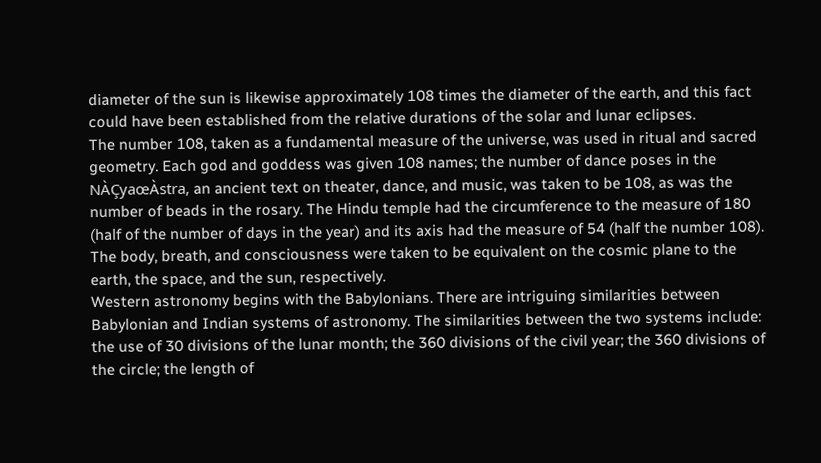diameter of the sun is likewise approximately 108 times the diameter of the earth, and this fact could have been established from the relative durations of the solar and lunar eclipses.
The number 108, taken as a fundamental measure of the universe, was used in ritual and sacred geometry. Each god and goddess was given 108 names; the number of dance poses in the NÀÇyaœÀstra, an ancient text on theater, dance, and music, was taken to be 108, as was the number of beads in the rosary. The Hindu temple had the circumference to the measure of 180 (half of the number of days in the year) and its axis had the measure of 54 (half the number 108). The body, breath, and consciousness were taken to be equivalent on the cosmic plane to the earth, the space, and the sun, respectively.
Western astronomy begins with the Babylonians. There are intriguing similarities between Babylonian and Indian systems of astronomy. The similarities between the two systems include: the use of 30 divisions of the lunar month; the 360 divisions of the civil year; the 360 divisions of the circle; the length of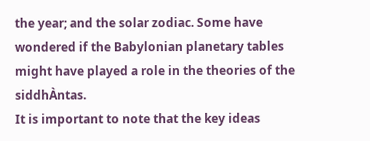the year; and the solar zodiac. Some have wondered if the Babylonian planetary tables might have played a role in the theories of the siddhÀntas.
It is important to note that the key ideas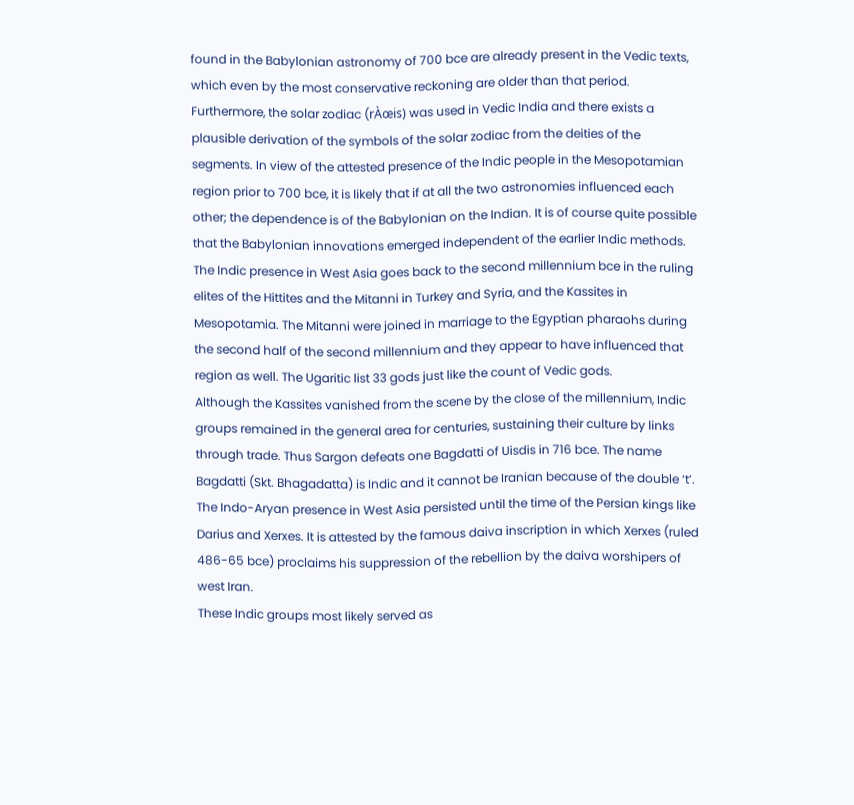found in the Babylonian astronomy of 700 bce are already present in the Vedic texts, which even by the most conservative reckoning are older than that period. Furthermore, the solar zodiac (rÀœis) was used in Vedic India and there exists a plausible derivation of the symbols of the solar zodiac from the deities of the segments. In view of the attested presence of the Indic people in the Mesopotamian region prior to 700 bce, it is likely that if at all the two astronomies influenced each other; the dependence is of the Babylonian on the Indian. It is of course quite possible that the Babylonian innovations emerged independent of the earlier Indic methods.
The Indic presence in West Asia goes back to the second millennium bce in the ruling elites of the Hittites and the Mitanni in Turkey and Syria, and the Kassites in Mesopotamia. The Mitanni were joined in marriage to the Egyptian pharaohs during the second half of the second millennium and they appear to have influenced that region as well. The Ugaritic list 33 gods just like the count of Vedic gods.
Although the Kassites vanished from the scene by the close of the millennium, Indic groups remained in the general area for centuries, sustaining their culture by links through trade. Thus Sargon defeats one Bagdatti of Uisdis in 716 bce. The name Bagdatti (Skt. Bhagadatta) is Indic and it cannot be Iranian because of the double ‘t’. The Indo-Aryan presence in West Asia persisted until the time of the Persian kings like Darius and Xerxes. It is attested by the famous daiva inscription in which Xerxes (ruled 486-65 bce) proclaims his suppression of the rebellion by the daiva worshipers of west Iran.
These Indic groups most likely served as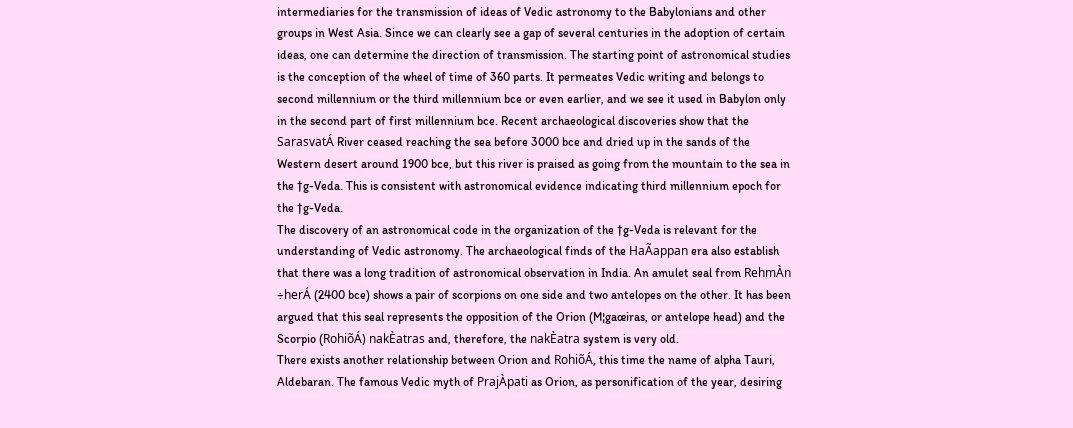intermediaries for the transmission of ideas of Vedic astronomy to the Babylonians and other groups in West Asia. Since we can clearly see a gap of several centuries in the adoption of certain ideas, one can determine the direction of transmission. The starting point of astronomical studies is the conception of the wheel of time of 360 parts. It permeates Vedic writing and belongs to second millennium or the third millennium bce or even earlier, and we see it used in Babylon only in the second part of first millennium bce. Recent archaeological discoveries show that the SarasvatÁ River ceased reaching the sea before 3000 bce and dried up in the sands of the Western desert around 1900 bce, but this river is praised as going from the mountain to the sea in the †g-Veda. This is consistent with astronomical evidence indicating third millennium epoch for the †g-Veda.
The discovery of an astronomical code in the organization of the †g-Veda is relevant for the understanding of Vedic astronomy. The archaeological finds of the HaÃappan era also establish that there was a long tradition of astronomical observation in India. An amulet seal from RehmÀn ÷herÁ (2400 bce) shows a pair of scorpions on one side and two antelopes on the other. It has been argued that this seal represents the opposition of the Orion (M¦gaœiras, or antelope head) and the Scorpio (RohiõÁ) nakÈatras and, therefore, the nakÈatra system is very old.
There exists another relationship between Orion and RohiõÁ, this time the name of alpha Tauri, Aldebaran. The famous Vedic myth of PrajÀpati as Orion, as personification of the year, desiring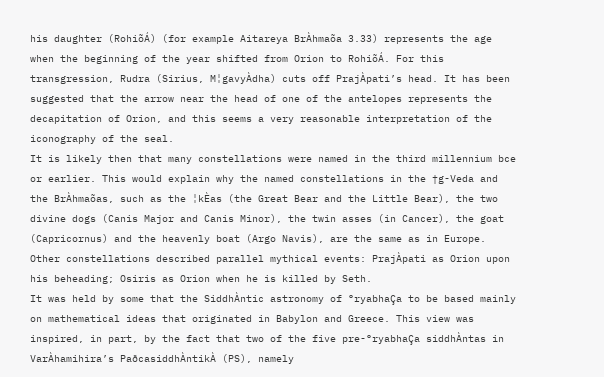his daughter (RohiõÁ) (for example Aitareya BrÀhmaõa 3.33) represents the age when the beginning of the year shifted from Orion to RohiõÁ. For this transgression, Rudra (Sirius, M¦gavyÀdha) cuts off PrajÀpati’s head. It has been suggested that the arrow near the head of one of the antelopes represents the decapitation of Orion, and this seems a very reasonable interpretation of the iconography of the seal.
It is likely then that many constellations were named in the third millennium bce or earlier. This would explain why the named constellations in the †g-Veda and the BrÀhmaõas, such as the ¦kÈas (the Great Bear and the Little Bear), the two divine dogs (Canis Major and Canis Minor), the twin asses (in Cancer), the goat (Capricornus) and the heavenly boat (Argo Navis), are the same as in Europe. Other constellations described parallel mythical events: PrajÀpati as Orion upon his beheading; Osiris as Orion when he is killed by Seth.
It was held by some that the SiddhÀntic astronomy of °ryabhaÇa to be based mainly on mathematical ideas that originated in Babylon and Greece. This view was inspired, in part, by the fact that two of the five pre-°ryabhaÇa siddhÀntas in VarÀhamihira’s PaðcasiddhÀntikÀ (PS), namely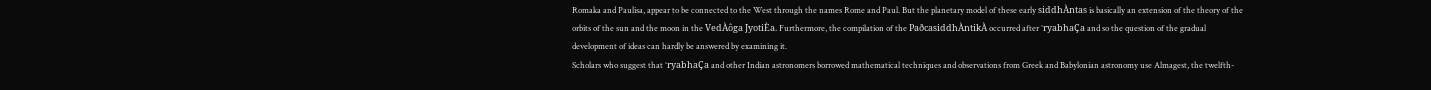Romaka and Paulisa, appear to be connected to the West through the names Rome and Paul. But the planetary model of these early siddhÀntas is basically an extension of the theory of the orbits of the sun and the moon in the VedÀôga JyotiÈa. Furthermore, the compilation of the PaðcasiddhÀntikÀ occurred after °ryabhaÇa and so the question of the gradual development of ideas can hardly be answered by examining it.
Scholars who suggest that °ryabhaÇa and other Indian astronomers borrowed mathematical techniques and observations from Greek and Babylonian astronomy use Almagest, the twelfth-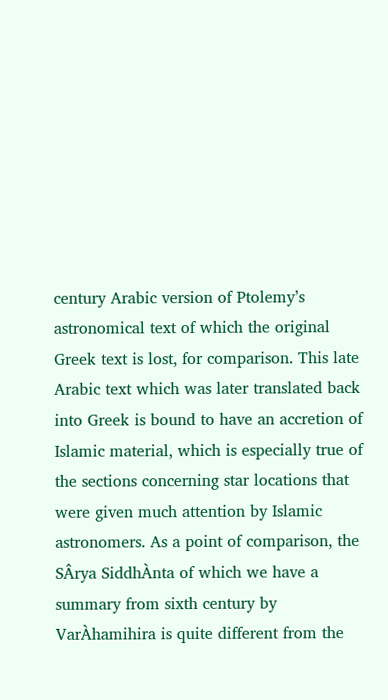century Arabic version of Ptolemy’s astronomical text of which the original Greek text is lost, for comparison. This late Arabic text which was later translated back into Greek is bound to have an accretion of Islamic material, which is especially true of the sections concerning star locations that were given much attention by Islamic astronomers. As a point of comparison, the SÂrya SiddhÀnta of which we have a summary from sixth century by VarÀhamihira is quite different from the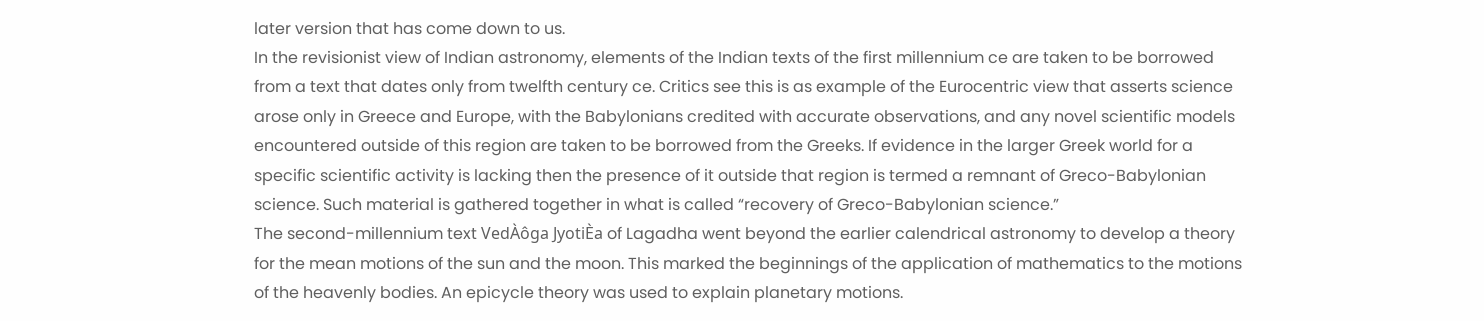later version that has come down to us.
In the revisionist view of Indian astronomy, elements of the Indian texts of the first millennium ce are taken to be borrowed from a text that dates only from twelfth century ce. Critics see this is as example of the Eurocentric view that asserts science arose only in Greece and Europe, with the Babylonians credited with accurate observations, and any novel scientific models encountered outside of this region are taken to be borrowed from the Greeks. If evidence in the larger Greek world for a specific scientific activity is lacking then the presence of it outside that region is termed a remnant of Greco-Babylonian science. Such material is gathered together in what is called “recovery of Greco-Babylonian science.”
The second-millennium text VedÀôga JyotiÈa of Lagadha went beyond the earlier calendrical astronomy to develop a theory for the mean motions of the sun and the moon. This marked the beginnings of the application of mathematics to the motions of the heavenly bodies. An epicycle theory was used to explain planetary motions.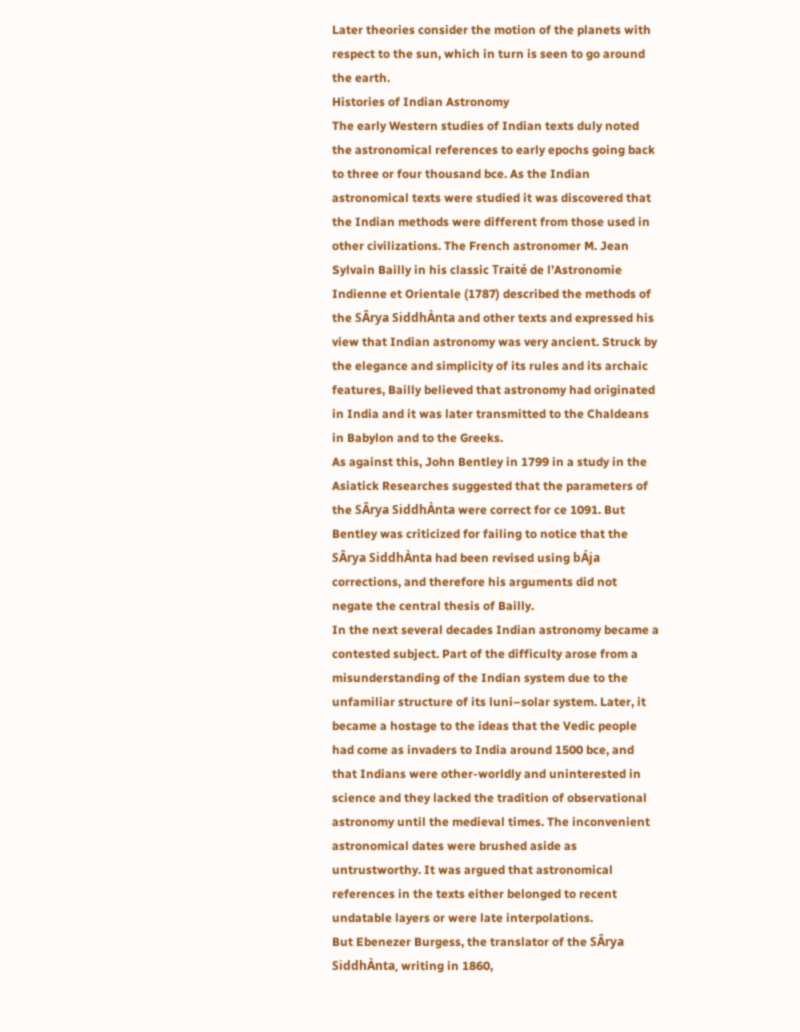Later theories consider the motion of the planets with respect to the sun, which in turn is seen to go around the earth.
Histories of Indian Astronomy
The early Western studies of Indian texts duly noted the astronomical references to early epochs going back to three or four thousand bce. As the Indian astronomical texts were studied it was discovered that the Indian methods were different from those used in other civilizations. The French astronomer M. Jean Sylvain Bailly in his classic Traité de l’Astronomie Indienne et Orientale (1787) described the methods of the SÂrya SiddhÀnta and other texts and expressed his view that Indian astronomy was very ancient. Struck by the elegance and simplicity of its rules and its archaic features, Bailly believed that astronomy had originated in India and it was later transmitted to the Chaldeans in Babylon and to the Greeks.
As against this, John Bentley in 1799 in a study in the Asiatick Researches suggested that the parameters of the SÂrya SiddhÀnta were correct for ce 1091. But Bentley was criticized for failing to notice that the SÂrya SiddhÀnta had been revised using bÁja corrections, and therefore his arguments did not negate the central thesis of Bailly.
In the next several decades Indian astronomy became a contested subject. Part of the difficulty arose from a misunderstanding of the Indian system due to the unfamiliar structure of its luni–solar system. Later, it became a hostage to the ideas that the Vedic people had come as invaders to India around 1500 bce, and that Indians were other-worldly and uninterested in science and they lacked the tradition of observational astronomy until the medieval times. The inconvenient astronomical dates were brushed aside as untrustworthy. It was argued that astronomical references in the texts either belonged to recent undatable layers or were late interpolations.
But Ebenezer Burgess, the translator of the SÂrya SiddhÀnta, writing in 1860,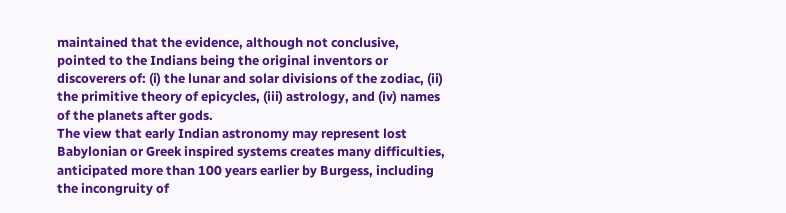maintained that the evidence, although not conclusive, pointed to the Indians being the original inventors or discoverers of: (i) the lunar and solar divisions of the zodiac, (ii) the primitive theory of epicycles, (iii) astrology, and (iv) names of the planets after gods.
The view that early Indian astronomy may represent lost Babylonian or Greek inspired systems creates many difficulties, anticipated more than 100 years earlier by Burgess, including the incongruity of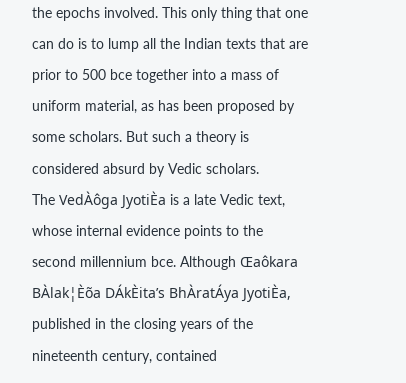the epochs involved. This only thing that one can do is to lump all the Indian texts that are prior to 500 bce together into a mass of uniform material, as has been proposed by some scholars. But such a theory is considered absurd by Vedic scholars.
The VedÀôga JyotiÈa is a late Vedic text, whose internal evidence points to the second millennium bce. Although Œaôkara BÀlak¦Èõa DÁkÈita’s BhÀratÁya JyotiÈa, published in the closing years of the nineteenth century, contained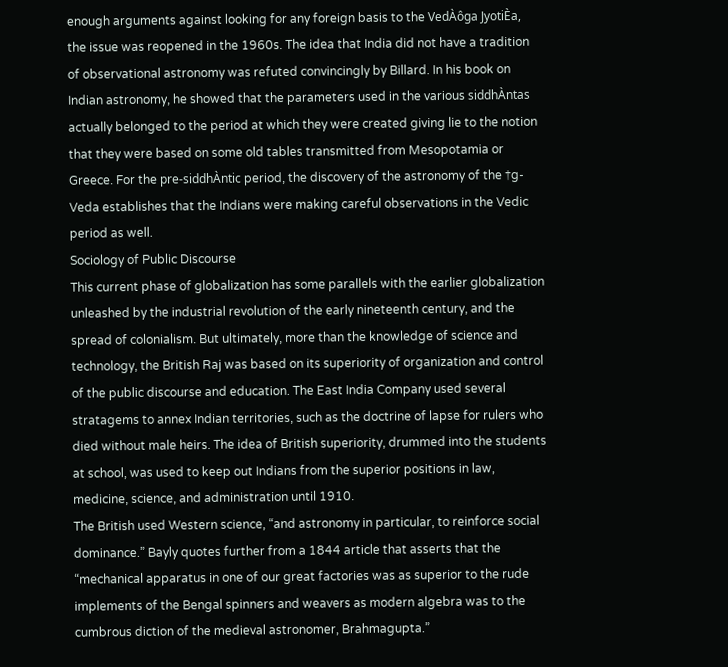enough arguments against looking for any foreign basis to the VedÀôga JyotiÈa, the issue was reopened in the 1960s. The idea that India did not have a tradition of observational astronomy was refuted convincingly by Billard. In his book on Indian astronomy, he showed that the parameters used in the various siddhÀntas actually belonged to the period at which they were created giving lie to the notion that they were based on some old tables transmitted from Mesopotamia or Greece. For the pre-siddhÀntic period, the discovery of the astronomy of the †g-Veda establishes that the Indians were making careful observations in the Vedic period as well.
Sociology of Public Discourse
This current phase of globalization has some parallels with the earlier globalization unleashed by the industrial revolution of the early nineteenth century, and the spread of colonialism. But ultimately, more than the knowledge of science and technology, the British Raj was based on its superiority of organization and control of the public discourse and education. The East India Company used several stratagems to annex Indian territories, such as the doctrine of lapse for rulers who died without male heirs. The idea of British superiority, drummed into the students at school, was used to keep out Indians from the superior positions in law, medicine, science, and administration until 1910.
The British used Western science, “and astronomy in particular, to reinforce social dominance.” Bayly quotes further from a 1844 article that asserts that the “mechanical apparatus in one of our great factories was as superior to the rude implements of the Bengal spinners and weavers as modern algebra was to the cumbrous diction of the medieval astronomer, Brahmagupta.”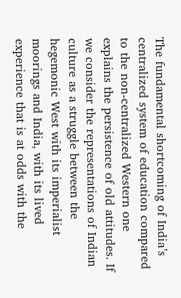The fundamental shortcoming of India’s centralized system of education compared to the non-centralized Western one explains the persistence of old attitudes. If we consider the representations of Indian culture as a struggle between the hegemonic West with its imperialist moorings and India, with its lived experience that is at odds with the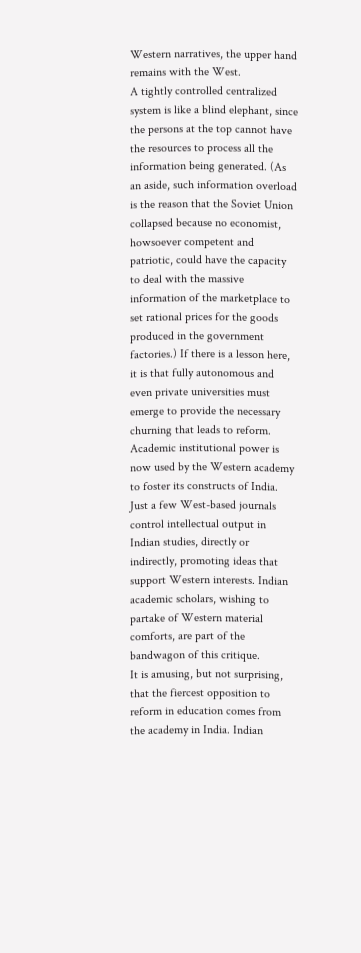Western narratives, the upper hand remains with the West.
A tightly controlled centralized system is like a blind elephant, since the persons at the top cannot have the resources to process all the information being generated. (As an aside, such information overload is the reason that the Soviet Union collapsed because no economist, howsoever competent and patriotic, could have the capacity to deal with the massive information of the marketplace to set rational prices for the goods produced in the government factories.) If there is a lesson here, it is that fully autonomous and even private universities must emerge to provide the necessary churning that leads to reform.
Academic institutional power is now used by the Western academy to foster its constructs of India. Just a few West-based journals control intellectual output in Indian studies, directly or indirectly, promoting ideas that support Western interests. Indian academic scholars, wishing to partake of Western material comforts, are part of the bandwagon of this critique.
It is amusing, but not surprising, that the fiercest opposition to reform in education comes from the academy in India. Indian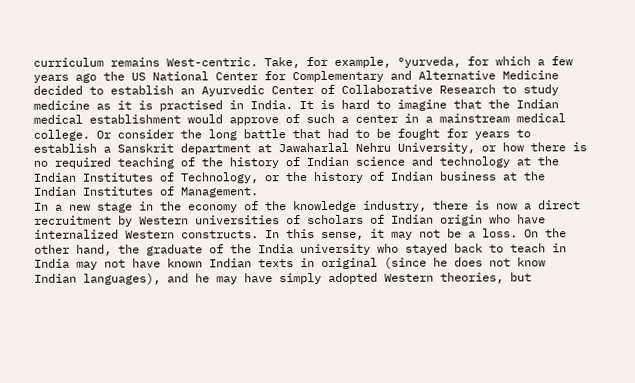curriculum remains West-centric. Take, for example, °yurveda, for which a few years ago the US National Center for Complementary and Alternative Medicine decided to establish an Ayurvedic Center of Collaborative Research to study medicine as it is practised in India. It is hard to imagine that the Indian medical establishment would approve of such a center in a mainstream medical college. Or consider the long battle that had to be fought for years to establish a Sanskrit department at Jawaharlal Nehru University, or how there is no required teaching of the history of Indian science and technology at the Indian Institutes of Technology, or the history of Indian business at the Indian Institutes of Management.
In a new stage in the economy of the knowledge industry, there is now a direct recruitment by Western universities of scholars of Indian origin who have internalized Western constructs. In this sense, it may not be a loss. On the other hand, the graduate of the India university who stayed back to teach in India may not have known Indian texts in original (since he does not know Indian languages), and he may have simply adopted Western theories, but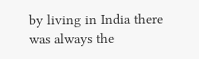by living in India there was always the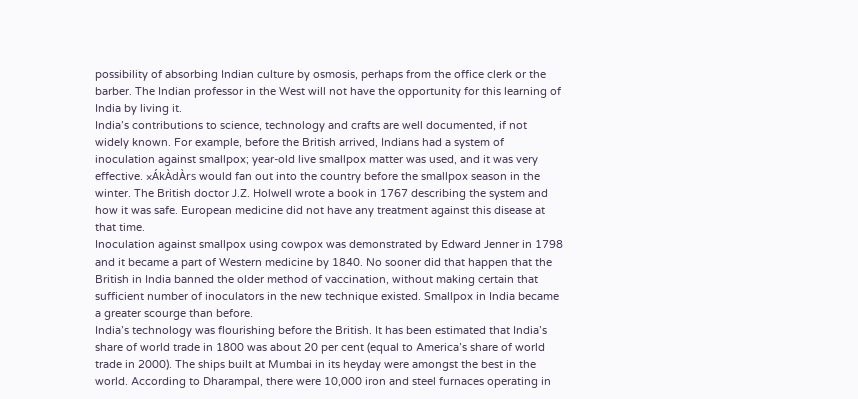possibility of absorbing Indian culture by osmosis, perhaps from the office clerk or the barber. The Indian professor in the West will not have the opportunity for this learning of India by living it.
India’s contributions to science, technology and crafts are well documented, if not widely known. For example, before the British arrived, Indians had a system of inoculation against smallpox; year-old live smallpox matter was used, and it was very effective. ×ÁkÀdÀrs would fan out into the country before the smallpox season in the winter. The British doctor J.Z. Holwell wrote a book in 1767 describing the system and how it was safe. European medicine did not have any treatment against this disease at that time.
Inoculation against smallpox using cowpox was demonstrated by Edward Jenner in 1798 and it became a part of Western medicine by 1840. No sooner did that happen that the British in India banned the older method of vaccination, without making certain that sufficient number of inoculators in the new technique existed. Smallpox in India became a greater scourge than before.
India’s technology was flourishing before the British. It has been estimated that India’s share of world trade in 1800 was about 20 per cent (equal to America’s share of world trade in 2000). The ships built at Mumbai in its heyday were amongst the best in the world. According to Dharampal, there were 10,000 iron and steel furnaces operating in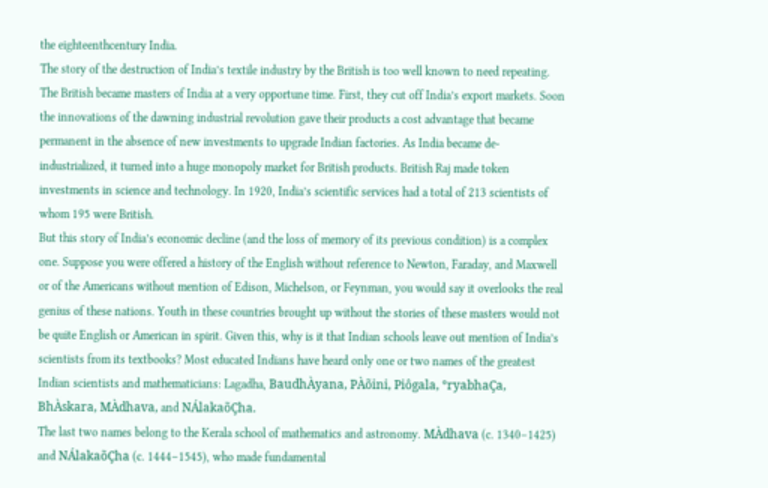the eighteenthcentury India.
The story of the destruction of India’s textile industry by the British is too well known to need repeating. The British became masters of India at a very opportune time. First, they cut off India’s export markets. Soon the innovations of the dawning industrial revolution gave their products a cost advantage that became permanent in the absence of new investments to upgrade Indian factories. As India became de-industrialized, it turned into a huge monopoly market for British products. British Raj made token investments in science and technology. In 1920, India’s scientific services had a total of 213 scientists of whom 195 were British.
But this story of India’s economic decline (and the loss of memory of its previous condition) is a complex one. Suppose you were offered a history of the English without reference to Newton, Faraday, and Maxwell or of the Americans without mention of Edison, Michelson, or Feynman, you would say it overlooks the real genius of these nations. Youth in these countries brought up without the stories of these masters would not be quite English or American in spirit. Given this, why is it that Indian schools leave out mention of India’s scientists from its textbooks? Most educated Indians have heard only one or two names of the greatest Indian scientists and mathematicians: Lagadha, BaudhÀyana, PÀõini, Piôgala, °ryabhaÇa, BhÀskara, MÀdhava, and NÁlakaõÇha.
The last two names belong to the Kerala school of mathematics and astronomy. MÀdhava (c. 1340–1425) and NÁlakaõÇha (c. 1444–1545), who made fundamental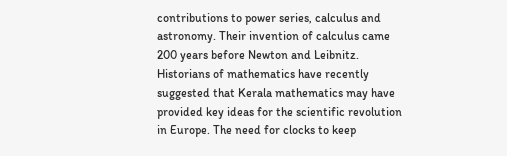contributions to power series, calculus and astronomy. Their invention of calculus came 200 years before Newton and Leibnitz.
Historians of mathematics have recently suggested that Kerala mathematics may have provided key ideas for the scientific revolution in Europe. The need for clocks to keep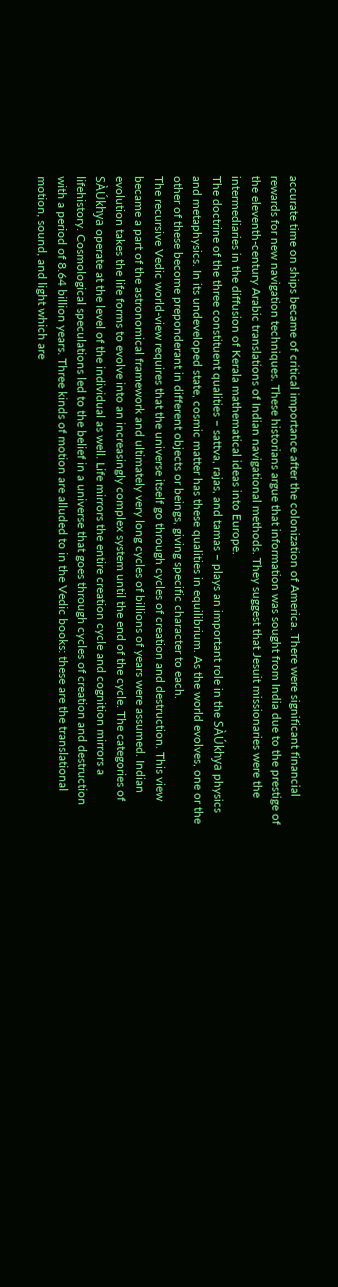accurate time on ships became of critical importance after the colonization of America. There were significant financial rewards for new navigation techniques. These historians argue that information was sought from India due to the prestige of the eleventh-century Arabic translations of Indian navigational methods. They suggest that Jesuit missionaries were the intermediaries in the diffusion of Kerala mathematical ideas into Europe.
The doctrine of the three constituent qualities – sattva, rajas, and tamas – plays an important role in the SÀÚkhya physics and metaphysics. In its undeveloped state, cosmic matter has these qualities in equilibrium. As the world evolves, one or the other of these become preponderant in different objects or beings, giving specific character to each.
The recursive Vedic world-view requires that the universe itself go through cycles of creation and destruction. This view became a part of the astronomical framework and ultimately very long cycles of billions of years were assumed. Indian evolution takes the life forms to evolve into an increasingly complex system until the end of the cycle. The categories of SÀÚkhya operate at the level of the individual as well. Life mirrors the entire creation cycle and cognition mirrors a lifehistory. Cosmological speculations led to the belief in a universe that goes through cycles of creation and destruction with a period of 8.64 billion years. Three kinds of motion are alluded to in the Vedic books: these are the translational motion, sound, and light which are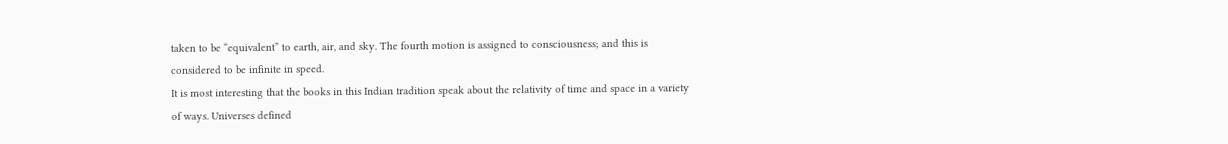taken to be “equivalent” to earth, air, and sky. The fourth motion is assigned to consciousness; and this is considered to be infinite in speed.
It is most interesting that the books in this Indian tradition speak about the relativity of time and space in a variety of ways. Universes defined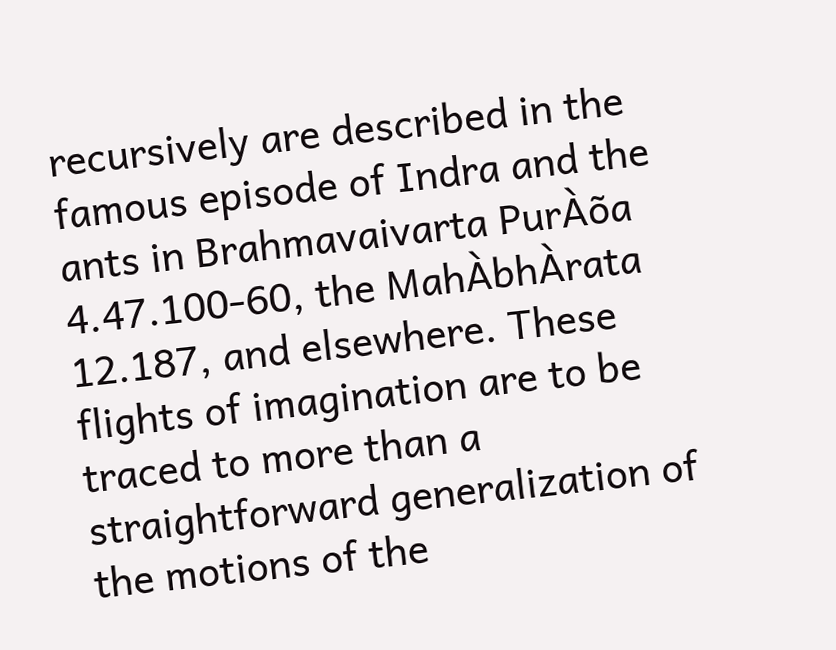recursively are described in the famous episode of Indra and the ants in Brahmavaivarta PurÀõa 4.47.100-60, the MahÀbhÀrata 12.187, and elsewhere. These flights of imagination are to be traced to more than a straightforward generalization of the motions of the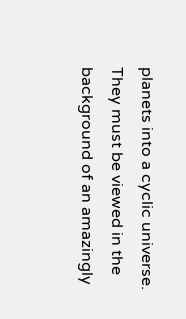planets into a cyclic universe. They must be viewed in the background of an amazingly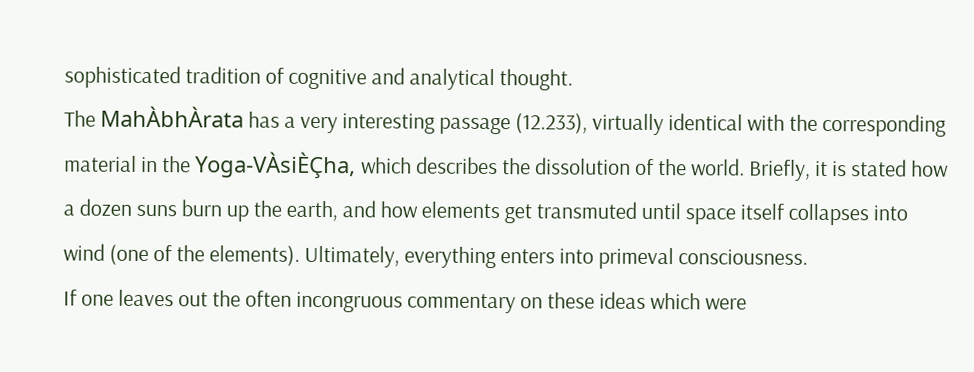sophisticated tradition of cognitive and analytical thought.
The MahÀbhÀrata has a very interesting passage (12.233), virtually identical with the corresponding material in the Yoga-VÀsiÈÇha, which describes the dissolution of the world. Briefly, it is stated how a dozen suns burn up the earth, and how elements get transmuted until space itself collapses into wind (one of the elements). Ultimately, everything enters into primeval consciousness.
If one leaves out the often incongruous commentary on these ideas which were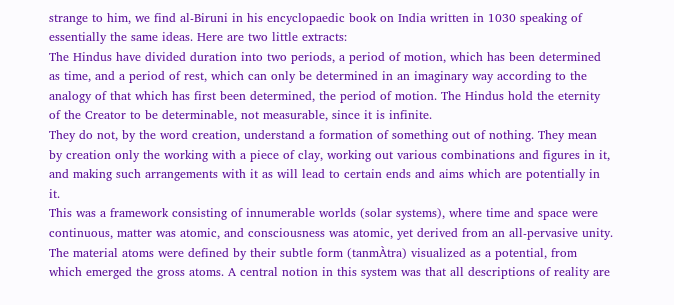strange to him, we find al-Biruni in his encyclopaedic book on India written in 1030 speaking of essentially the same ideas. Here are two little extracts:
The Hindus have divided duration into two periods, a period of motion, which has been determined as time, and a period of rest, which can only be determined in an imaginary way according to the analogy of that which has first been determined, the period of motion. The Hindus hold the eternity of the Creator to be determinable, not measurable, since it is infinite.
They do not, by the word creation, understand a formation of something out of nothing. They mean by creation only the working with a piece of clay, working out various combinations and figures in it, and making such arrangements with it as will lead to certain ends and aims which are potentially in it.
This was a framework consisting of innumerable worlds (solar systems), where time and space were continuous, matter was atomic, and consciousness was atomic, yet derived from an all-pervasive unity. The material atoms were defined by their subtle form (tanmÀtra) visualized as a potential, from which emerged the gross atoms. A central notion in this system was that all descriptions of reality are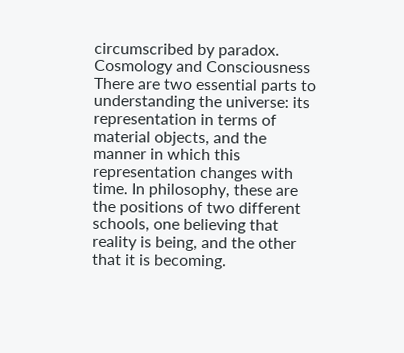circumscribed by paradox.
Cosmology and Consciousness
There are two essential parts to understanding the universe: its representation in terms of material objects, and the manner in which this representation changes with time. In philosophy, these are the positions of two different schools, one believing that reality is being, and the other that it is becoming.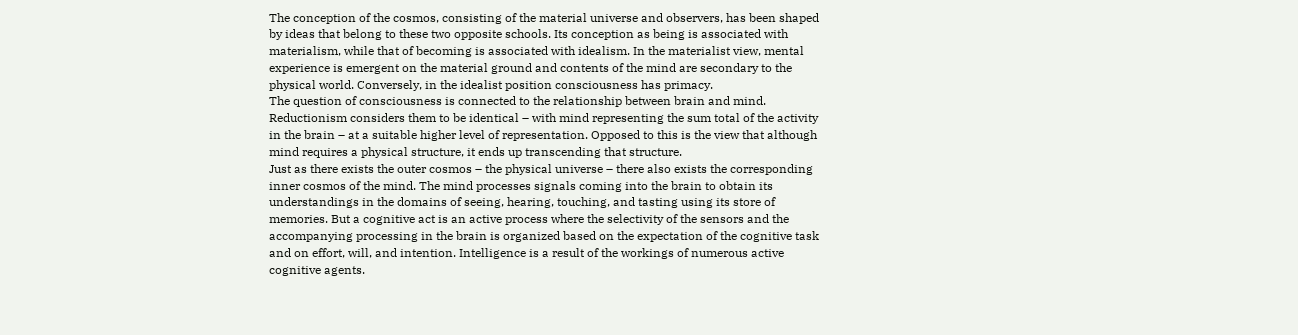The conception of the cosmos, consisting of the material universe and observers, has been shaped by ideas that belong to these two opposite schools. Its conception as being is associated with materialism, while that of becoming is associated with idealism. In the materialist view, mental experience is emergent on the material ground and contents of the mind are secondary to the physical world. Conversely, in the idealist position consciousness has primacy.
The question of consciousness is connected to the relationship between brain and mind. Reductionism considers them to be identical – with mind representing the sum total of the activity in the brain – at a suitable higher level of representation. Opposed to this is the view that although mind requires a physical structure, it ends up transcending that structure.
Just as there exists the outer cosmos – the physical universe – there also exists the corresponding inner cosmos of the mind. The mind processes signals coming into the brain to obtain its understandings in the domains of seeing, hearing, touching, and tasting using its store of memories. But a cognitive act is an active process where the selectivity of the sensors and the accompanying processing in the brain is organized based on the expectation of the cognitive task and on effort, will, and intention. Intelligence is a result of the workings of numerous active cognitive agents.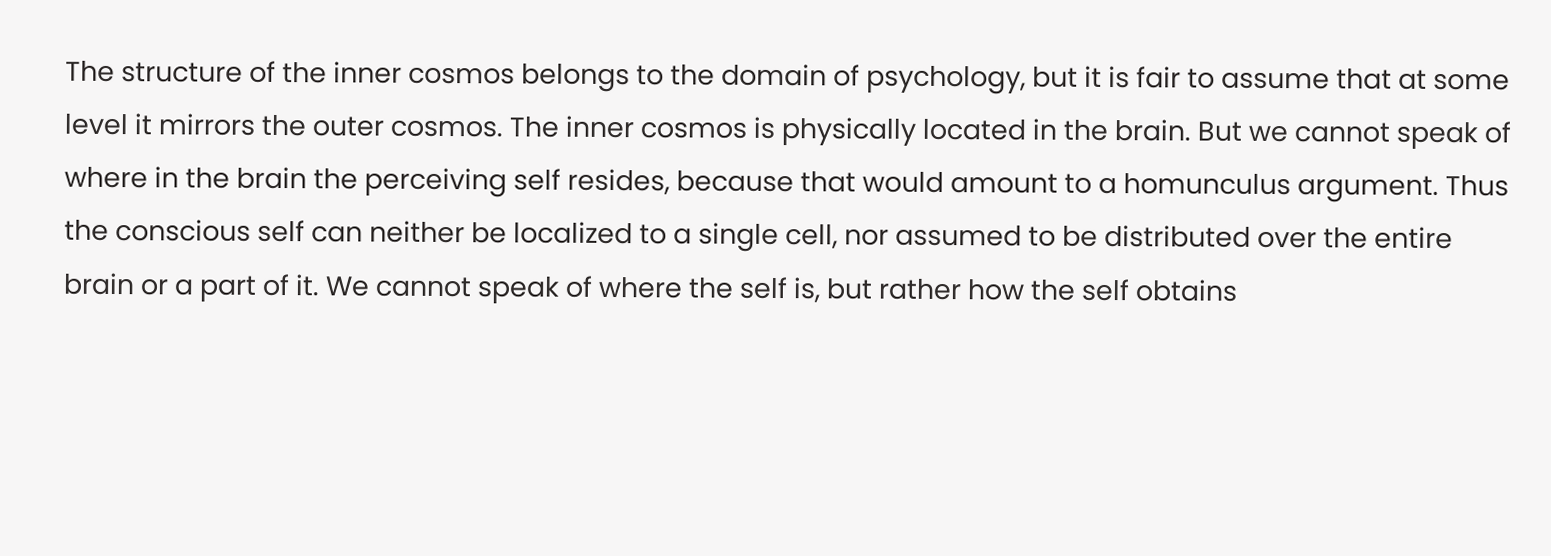The structure of the inner cosmos belongs to the domain of psychology, but it is fair to assume that at some level it mirrors the outer cosmos. The inner cosmos is physically located in the brain. But we cannot speak of where in the brain the perceiving self resides, because that would amount to a homunculus argument. Thus the conscious self can neither be localized to a single cell, nor assumed to be distributed over the entire brain or a part of it. We cannot speak of where the self is, but rather how the self obtains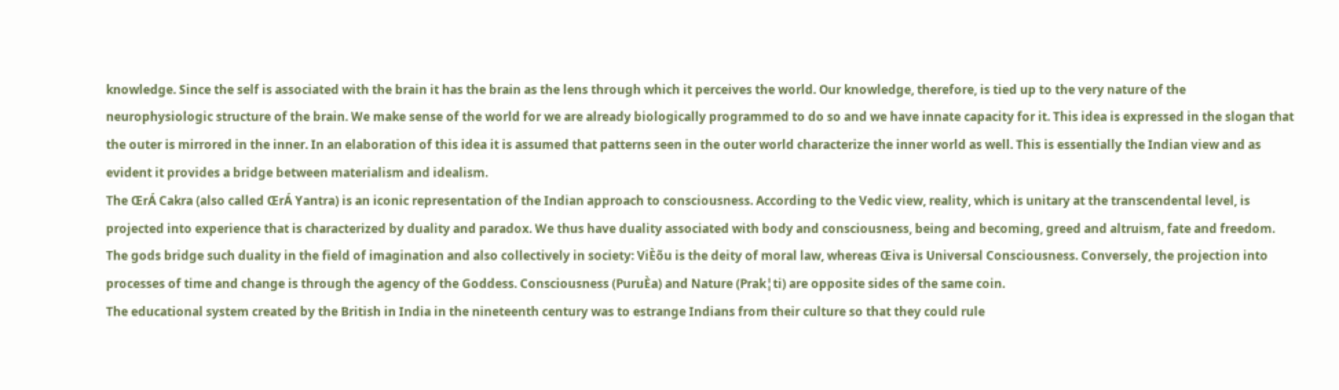knowledge. Since the self is associated with the brain it has the brain as the lens through which it perceives the world. Our knowledge, therefore, is tied up to the very nature of the neurophysiologic structure of the brain. We make sense of the world for we are already biologically programmed to do so and we have innate capacity for it. This idea is expressed in the slogan that the outer is mirrored in the inner. In an elaboration of this idea it is assumed that patterns seen in the outer world characterize the inner world as well. This is essentially the Indian view and as evident it provides a bridge between materialism and idealism.
The ŒrÁ Cakra (also called ŒrÁ Yantra) is an iconic representation of the Indian approach to consciousness. According to the Vedic view, reality, which is unitary at the transcendental level, is projected into experience that is characterized by duality and paradox. We thus have duality associated with body and consciousness, being and becoming, greed and altruism, fate and freedom. The gods bridge such duality in the field of imagination and also collectively in society: ViÈõu is the deity of moral law, whereas Œiva is Universal Consciousness. Conversely, the projection into processes of time and change is through the agency of the Goddess. Consciousness (PuruÈa) and Nature (Prak¦ti) are opposite sides of the same coin.
The educational system created by the British in India in the nineteenth century was to estrange Indians from their culture so that they could rule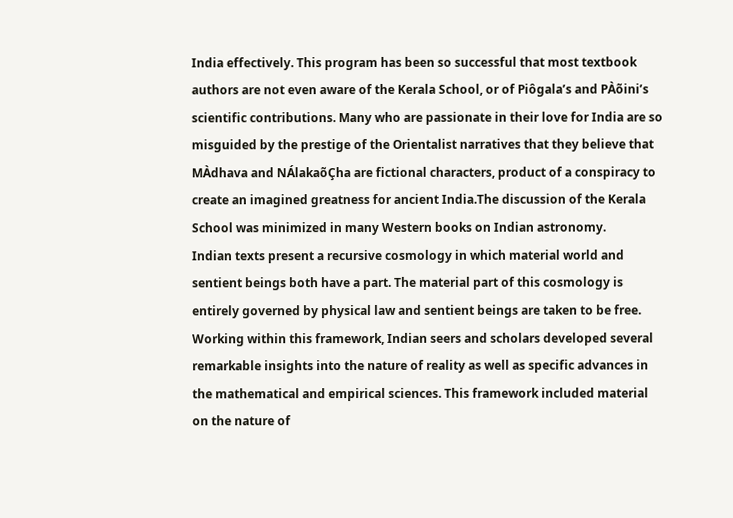India effectively. This program has been so successful that most textbook authors are not even aware of the Kerala School, or of Piôgala’s and PÀõini’s scientific contributions. Many who are passionate in their love for India are so misguided by the prestige of the Orientalist narratives that they believe that MÀdhava and NÁlakaõÇha are fictional characters, product of a conspiracy to create an imagined greatness for ancient India.The discussion of the Kerala School was minimized in many Western books on Indian astronomy.
Indian texts present a recursive cosmology in which material world and sentient beings both have a part. The material part of this cosmology is entirely governed by physical law and sentient beings are taken to be free. Working within this framework, Indian seers and scholars developed several remarkable insights into the nature of reality as well as specific advances in the mathematical and empirical sciences. This framework included material on the nature of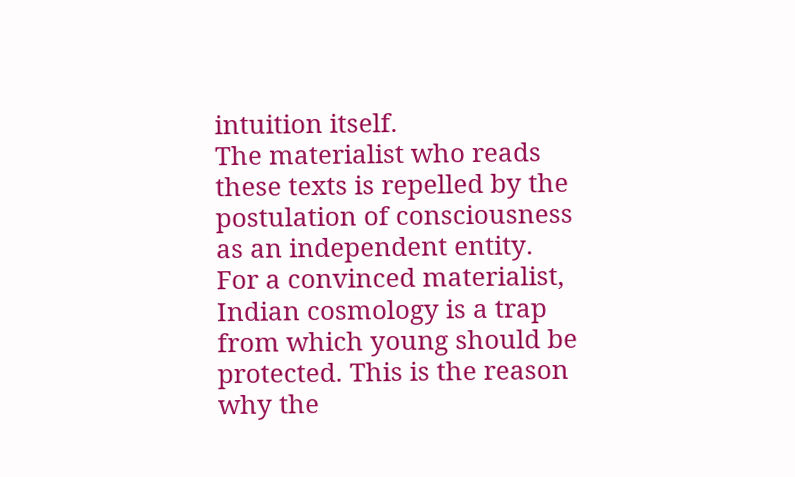intuition itself.
The materialist who reads these texts is repelled by the postulation of consciousness as an independent entity. For a convinced materialist, Indian cosmology is a trap from which young should be protected. This is the reason why the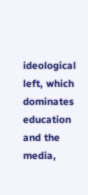ideological left, which dominates education and the media,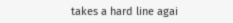takes a hard line agai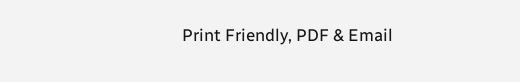Print Friendly, PDF & Email